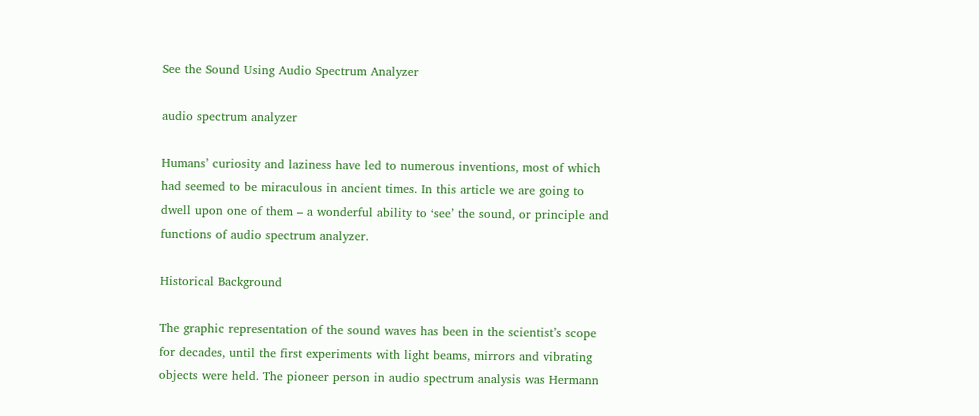See the Sound Using Audio Spectrum Analyzer

audio spectrum analyzer

Humans’ curiosity and laziness have led to numerous inventions, most of which had seemed to be miraculous in ancient times. In this article we are going to dwell upon one of them – a wonderful ability to ‘see’ the sound, or principle and functions of audio spectrum analyzer.

Historical Background

The graphic representation of the sound waves has been in the scientist’s scope for decades, until the first experiments with light beams, mirrors and vibrating objects were held. The pioneer person in audio spectrum analysis was Hermann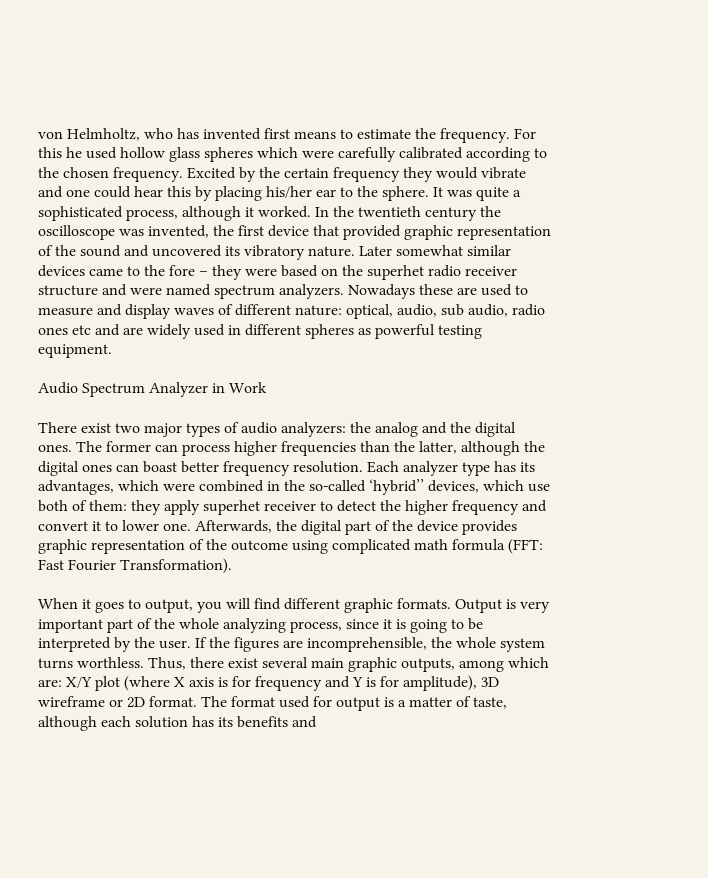von Helmholtz, who has invented first means to estimate the frequency. For this he used hollow glass spheres which were carefully calibrated according to the chosen frequency. Excited by the certain frequency they would vibrate and one could hear this by placing his/her ear to the sphere. It was quite a sophisticated process, although it worked. In the twentieth century the oscilloscope was invented, the first device that provided graphic representation of the sound and uncovered its vibratory nature. Later somewhat similar devices came to the fore – they were based on the superhet radio receiver structure and were named spectrum analyzers. Nowadays these are used to measure and display waves of different nature: optical, audio, sub audio, radio ones etc and are widely used in different spheres as powerful testing equipment.

Audio Spectrum Analyzer in Work

There exist two major types of audio analyzers: the analog and the digital ones. The former can process higher frequencies than the latter, although the digital ones can boast better frequency resolution. Each analyzer type has its advantages, which were combined in the so-called ‘hybrid’’ devices, which use both of them: they apply superhet receiver to detect the higher frequency and convert it to lower one. Afterwards, the digital part of the device provides graphic representation of the outcome using complicated math formula (FFT: Fast Fourier Transformation).

When it goes to output, you will find different graphic formats. Output is very important part of the whole analyzing process, since it is going to be interpreted by the user. If the figures are incomprehensible, the whole system turns worthless. Thus, there exist several main graphic outputs, among which are: X/Y plot (where X axis is for frequency and Y is for amplitude), 3D wireframe or 2D format. The format used for output is a matter of taste, although each solution has its benefits and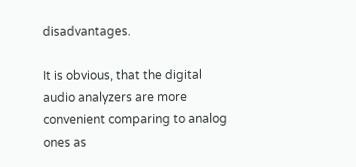disadvantages.

It is obvious, that the digital audio analyzers are more convenient comparing to analog ones as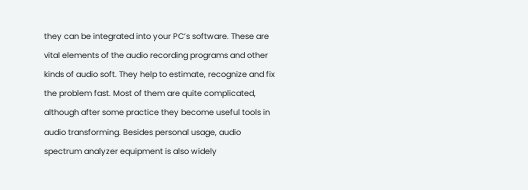they can be integrated into your PC’s software. These are vital elements of the audio recording programs and other kinds of audio soft. They help to estimate, recognize and fix the problem fast. Most of them are quite complicated, although after some practice they become useful tools in audio transforming. Besides personal usage, audio spectrum analyzer equipment is also widely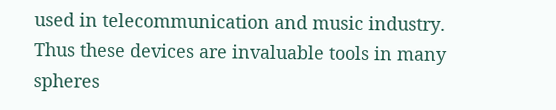used in telecommunication and music industry. Thus these devices are invaluable tools in many spheres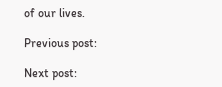of our lives.

Previous post:

Next post: